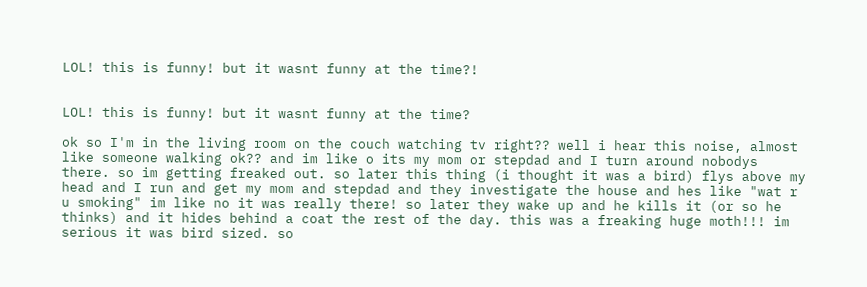LOL! this is funny! but it wasnt funny at the time?!


LOL! this is funny! but it wasnt funny at the time?

ok so I'm in the living room on the couch watching tv right?? well i hear this noise, almost like someone walking ok?? and im like o its my mom or stepdad and I turn around nobodys there. so im getting freaked out. so later this thing (i thought it was a bird) flys above my head and I run and get my mom and stepdad and they investigate the house and hes like "wat r u smoking" im like no it was really there! so later they wake up and he kills it (or so he thinks) and it hides behind a coat the rest of the day. this was a freaking huge moth!!! im serious it was bird sized. so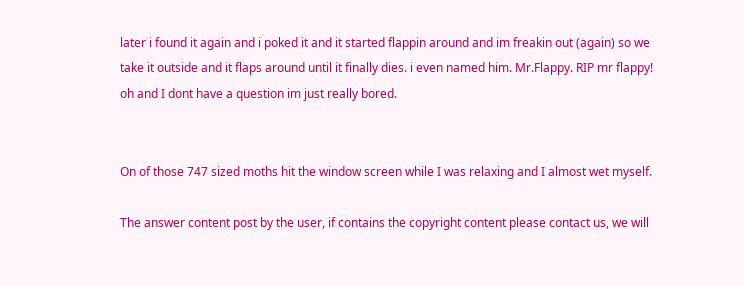later i found it again and i poked it and it started flappin around and im freakin out (again) so we take it outside and it flaps around until it finally dies. i even named him. Mr.Flappy. RIP mr flappy!
oh and I dont have a question im just really bored.


On of those 747 sized moths hit the window screen while I was relaxing and I almost wet myself.

The answer content post by the user, if contains the copyright content please contact us, we will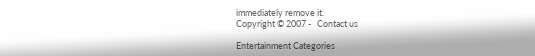immediately remove it.
Copyright © 2007 -   Contact us

Entertainment Categories